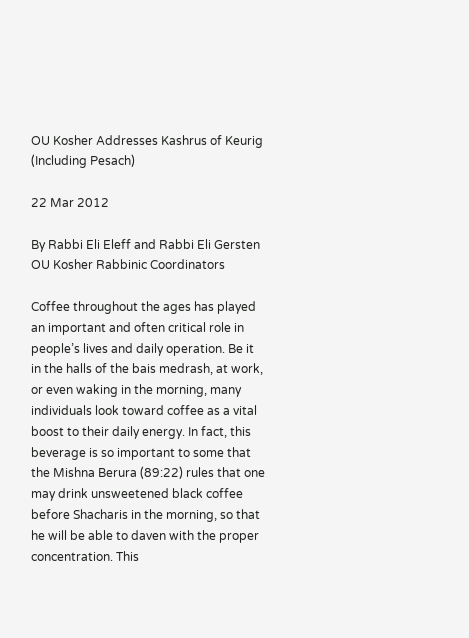OU Kosher Addresses Kashrus of Keurig (Including Pesach)

22 Mar 2012

By Rabbi Eli Eleff and Rabbi Eli Gersten
OU Kosher Rabbinic Coordinators

Coffee throughout the ages has played an important and often critical role in people’s lives and daily operation. Be it in the halls of the bais medrash, at work, or even waking in the morning, many individuals look toward coffee as a vital boost to their daily energy. In fact, this beverage is so important to some that the Mishna Berura (89:22) rules that one may drink unsweetened black coffee before Shacharis in the morning, so that he will be able to daven with the proper concentration. This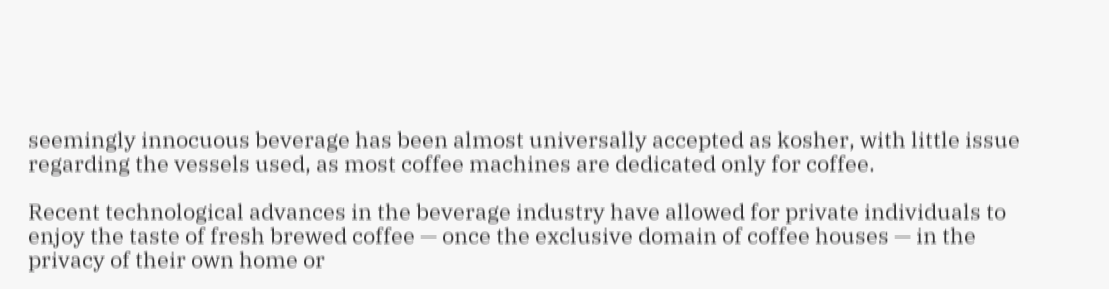seemingly innocuous beverage has been almost universally accepted as kosher, with little issue regarding the vessels used, as most coffee machines are dedicated only for coffee.

Recent technological advances in the beverage industry have allowed for private individuals to enjoy the taste of fresh brewed coffee — once the exclusive domain of coffee houses — in the privacy of their own home or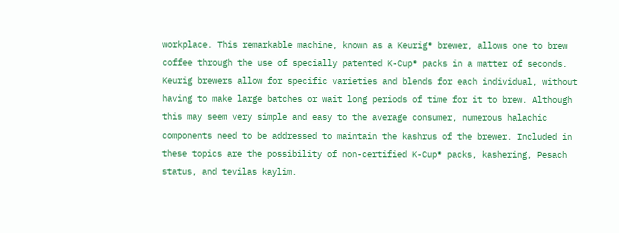workplace. This remarkable machine, known as a Keurig® brewer, allows one to brew coffee through the use of specially patented K-Cup® packs in a matter of seconds. Keurig brewers allow for specific varieties and blends for each individual, without having to make large batches or wait long periods of time for it to brew. Although this may seem very simple and easy to the average consumer, numerous halachic components need to be addressed to maintain the kashrus of the brewer. Included in these topics are the possibility of non-certified K-Cup® packs, kashering, Pesach status, and tevilas kaylim.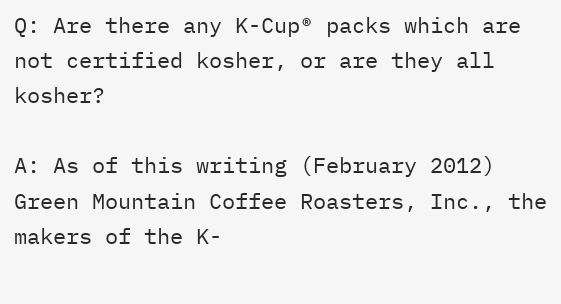Q: Are there any K-Cup® packs which are not certified kosher, or are they all kosher?

A: As of this writing (February 2012) Green Mountain Coffee Roasters, Inc., the makers of the K-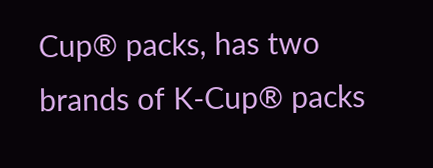Cup® packs, has two brands of K-Cup® packs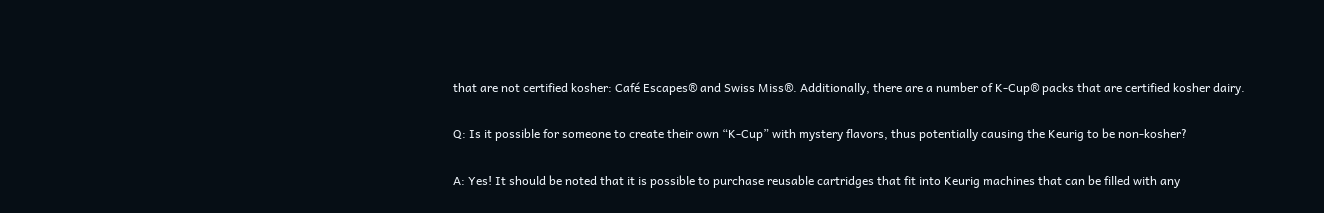that are not certified kosher: Café Escapes® and Swiss Miss®. Additionally, there are a number of K-Cup® packs that are certified kosher dairy.

Q: Is it possible for someone to create their own “K-Cup” with mystery flavors, thus potentially causing the Keurig to be non-kosher?

A: Yes! It should be noted that it is possible to purchase reusable cartridges that fit into Keurig machines that can be filled with any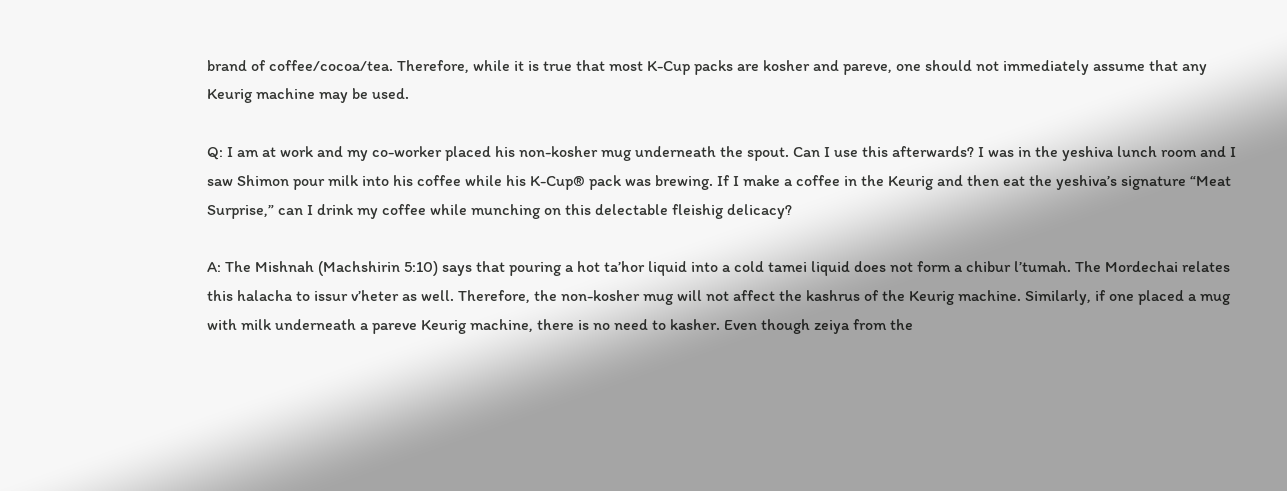brand of coffee/cocoa/tea. Therefore, while it is true that most K-Cup packs are kosher and pareve, one should not immediately assume that any Keurig machine may be used.

Q: I am at work and my co-worker placed his non-kosher mug underneath the spout. Can I use this afterwards? I was in the yeshiva lunch room and I saw Shimon pour milk into his coffee while his K-Cup® pack was brewing. If I make a coffee in the Keurig and then eat the yeshiva’s signature “Meat Surprise,” can I drink my coffee while munching on this delectable fleishig delicacy?

A: The Mishnah (Machshirin 5:10) says that pouring a hot ta’hor liquid into a cold tamei liquid does not form a chibur l’tumah. The Mordechai relates this halacha to issur v’heter as well. Therefore, the non-kosher mug will not affect the kashrus of the Keurig machine. Similarly, if one placed a mug with milk underneath a pareve Keurig machine, there is no need to kasher. Even though zeiya from the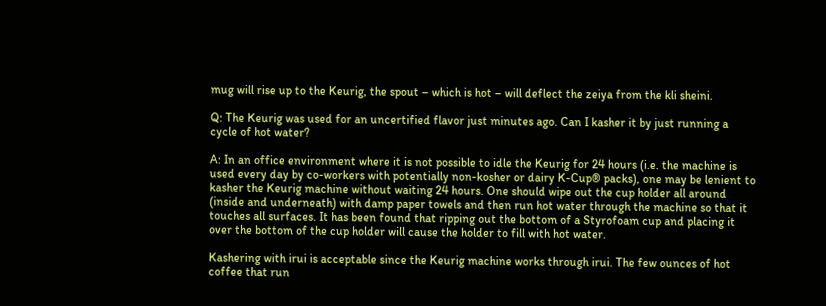mug will rise up to the Keurig, the spout – which is hot – will deflect the zeiya from the kli sheini.

Q: The Keurig was used for an uncertified flavor just minutes ago. Can I kasher it by just running a cycle of hot water?

A: In an office environment where it is not possible to idle the Keurig for 24 hours (i.e. the machine is used every day by co-workers with potentially non-kosher or dairy K-Cup® packs), one may be lenient to kasher the Keurig machine without waiting 24 hours. One should wipe out the cup holder all around (inside and underneath) with damp paper towels and then run hot water through the machine so that it touches all surfaces. It has been found that ripping out the bottom of a Styrofoam cup and placing it over the bottom of the cup holder will cause the holder to fill with hot water.

Kashering with irui is acceptable since the Keurig machine works through irui. The few ounces of hot coffee that run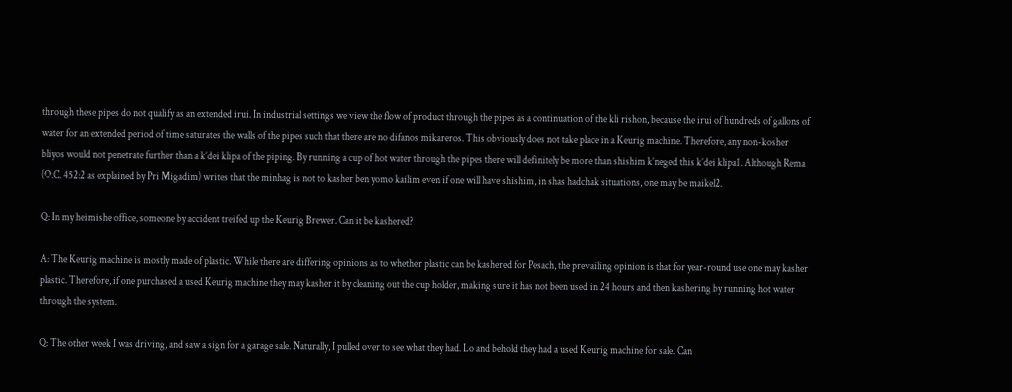through these pipes do not qualify as an extended irui. In industrial settings we view the flow of product through the pipes as a continuation of the kli rishon, because the irui of hundreds of gallons of water for an extended period of time saturates the walls of the pipes such that there are no difanos mikareros. This obviously does not take place in a Keurig machine. Therefore, any non-kosher bliyos would not penetrate further than a k’dei klipa of the piping. By running a cup of hot water through the pipes there will definitely be more than shishim k’neged this k’dei klipa1. Although Rema (O.C. 452:2 as explained by Pri Migadim) writes that the minhag is not to kasher ben yomo kailim even if one will have shishim, in shas hadchak situations, one may be maikel2.

Q: In my heimishe office, someone by accident treifed up the Keurig Brewer. Can it be kashered?

A: The Keurig machine is mostly made of plastic. While there are differing opinions as to whether plastic can be kashered for Pesach, the prevailing opinion is that for year-round use one may kasher plastic. Therefore, if one purchased a used Keurig machine they may kasher it by cleaning out the cup holder, making sure it has not been used in 24 hours and then kashering by running hot water through the system.

Q: The other week I was driving, and saw a sign for a garage sale. Naturally, I pulled over to see what they had. Lo and behold they had a used Keurig machine for sale. Can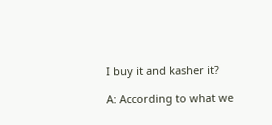I buy it and kasher it?

A: According to what we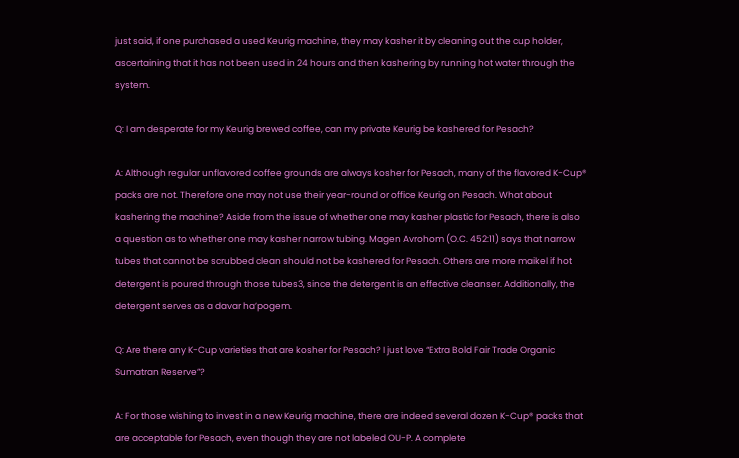just said, if one purchased a used Keurig machine, they may kasher it by cleaning out the cup holder, ascertaining that it has not been used in 24 hours and then kashering by running hot water through the system.

Q: I am desperate for my Keurig brewed coffee, can my private Keurig be kashered for Pesach?

A: Although regular unflavored coffee grounds are always kosher for Pesach, many of the flavored K-Cup® packs are not. Therefore one may not use their year-round or office Keurig on Pesach. What about kashering the machine? Aside from the issue of whether one may kasher plastic for Pesach, there is also a question as to whether one may kasher narrow tubing. Magen Avrohom (O.C. 452:11) says that narrow tubes that cannot be scrubbed clean should not be kashered for Pesach. Others are more maikel if hot detergent is poured through those tubes3, since the detergent is an effective cleanser. Additionally, the detergent serves as a davar ha’pogem.

Q: Are there any K-Cup varieties that are kosher for Pesach? I just love “Extra Bold Fair Trade Organic Sumatran Reserve”?

A: For those wishing to invest in a new Keurig machine, there are indeed several dozen K-Cup® packs that are acceptable for Pesach, even though they are not labeled OU-P. A complete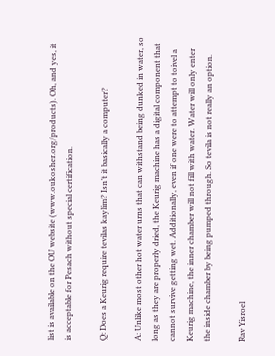list is available on the OU website (www.oukosher.org/products). Oh, and yes, it is acceptable for Pesach without special certification.

Q: Does a Keurig require tevilas kaylim? Isn’t it basically a computer?

A: Unlike most other hot water urns that can withstand being dunked in water, so long as they are properly dried, the Keurig machine has a digital component that cannot survive getting wet. Additionally, even if one were to attempt to toivel a Keurig machine, the inner chamber will not fill with water. Water will only enter the inside chamber by being pumped through. So tevila is not really an option.

Rav Yisroel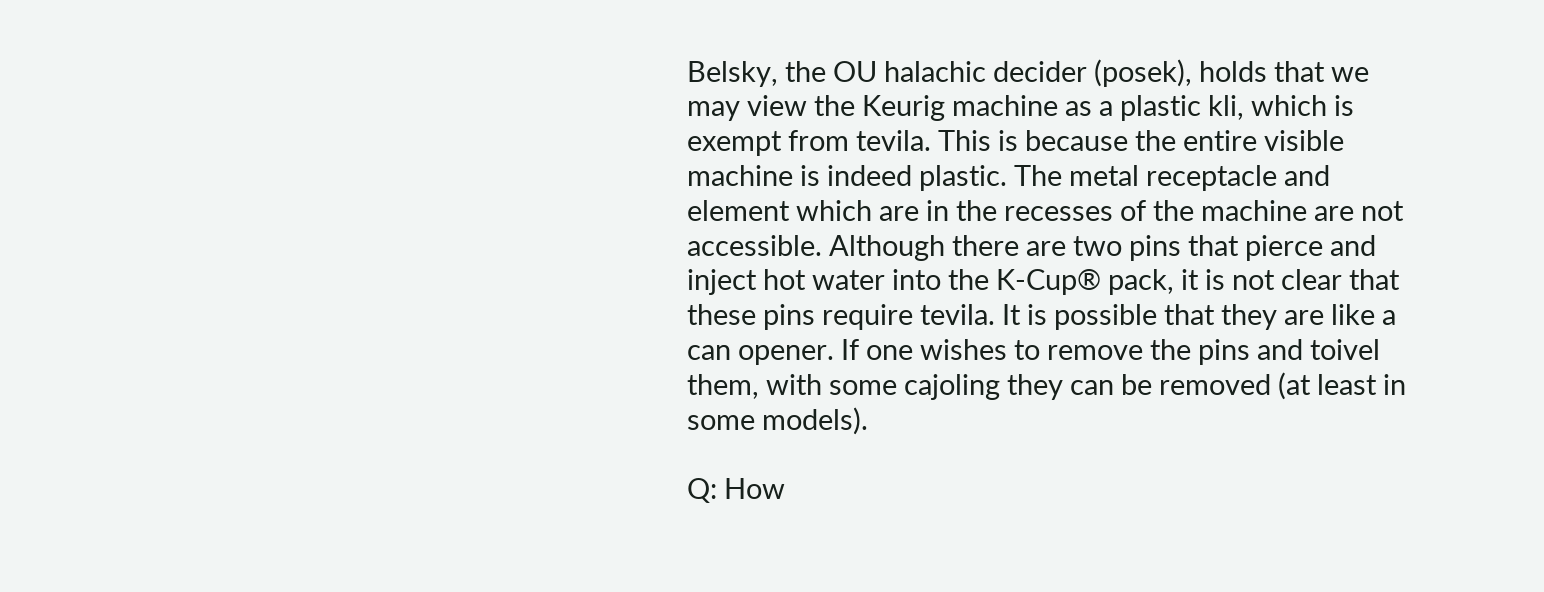Belsky, the OU halachic decider (posek), holds that we may view the Keurig machine as a plastic kli, which is exempt from tevila. This is because the entire visible machine is indeed plastic. The metal receptacle and element which are in the recesses of the machine are not accessible. Although there are two pins that pierce and inject hot water into the K-Cup® pack, it is not clear that these pins require tevila. It is possible that they are like a can opener. If one wishes to remove the pins and toivel them, with some cajoling they can be removed (at least in some models).

Q: How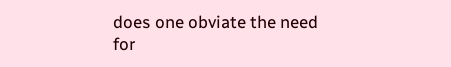does one obviate the need for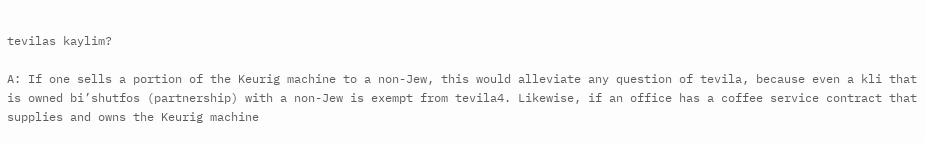tevilas kaylim?

A: If one sells a portion of the Keurig machine to a non-Jew, this would alleviate any question of tevila, because even a kli that is owned bi’shutfos (partnership) with a non-Jew is exempt from tevila4. Likewise, if an office has a coffee service contract that supplies and owns the Keurig machine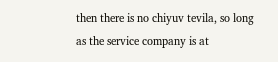then there is no chiyuv tevila, so long as the service company is at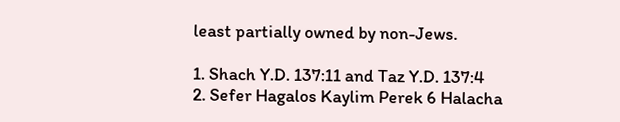least partially owned by non-Jews.

1. Shach Y.D. 137:11 and Taz Y.D. 137:4
2. Sefer Hagalos Kaylim Perek 6 Halacha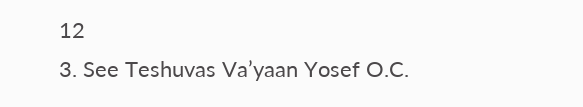12
3. See Teshuvas Va’yaan Yosef O.C.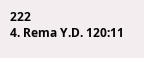222
4. Rema Y.D. 120:11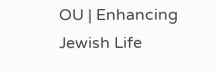OU | Enhancing Jewish Life